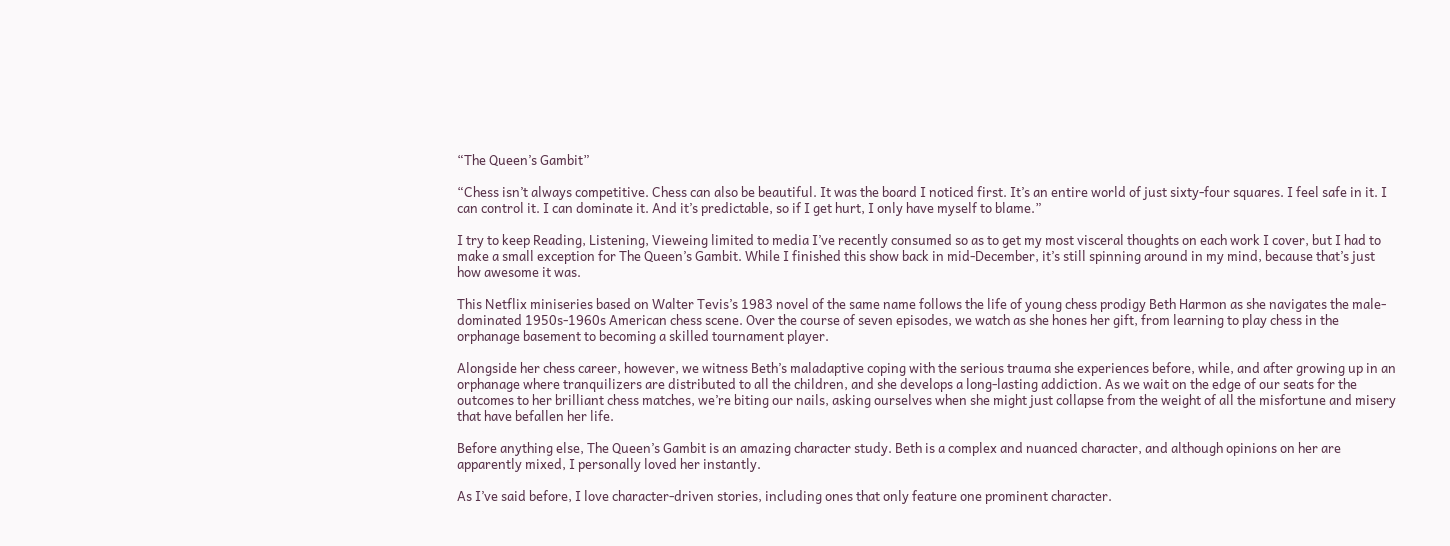“The Queen’s Gambit”

“Chess isn’t always competitive. Chess can also be beautiful. It was the board I noticed first. It’s an entire world of just sixty-four squares. I feel safe in it. I can control it. I can dominate it. And it’s predictable, so if I get hurt, I only have myself to blame.”

I try to keep Reading, Listening, Vieweing limited to media I’ve recently consumed so as to get my most visceral thoughts on each work I cover, but I had to make a small exception for The Queen’s Gambit. While I finished this show back in mid-December, it’s still spinning around in my mind, because that’s just how awesome it was.

This Netflix miniseries based on Walter Tevis’s 1983 novel of the same name follows the life of young chess prodigy Beth Harmon as she navigates the male-dominated 1950s-1960s American chess scene. Over the course of seven episodes, we watch as she hones her gift, from learning to play chess in the orphanage basement to becoming a skilled tournament player.

Alongside her chess career, however, we witness Beth’s maladaptive coping with the serious trauma she experiences before, while, and after growing up in an orphanage where tranquilizers are distributed to all the children, and she develops a long-lasting addiction. As we wait on the edge of our seats for the outcomes to her brilliant chess matches, we’re biting our nails, asking ourselves when she might just collapse from the weight of all the misfortune and misery that have befallen her life.

Before anything else, The Queen’s Gambit is an amazing character study. Beth is a complex and nuanced character, and although opinions on her are apparently mixed, I personally loved her instantly.

As I’ve said before, I love character-driven stories, including ones that only feature one prominent character.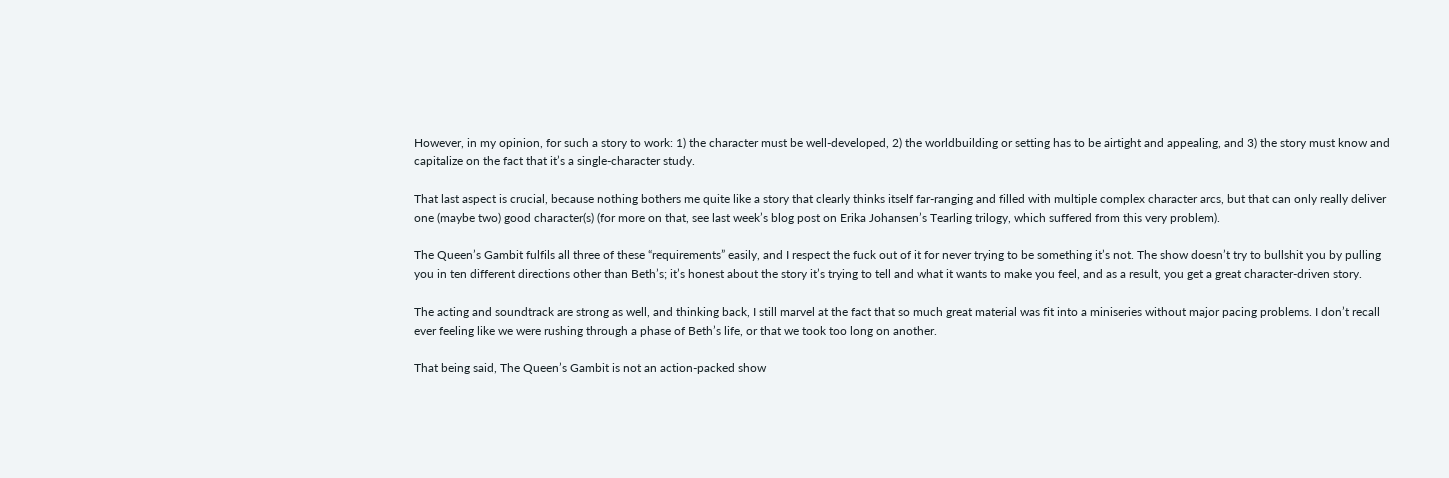However, in my opinion, for such a story to work: 1) the character must be well-developed, 2) the worldbuilding or setting has to be airtight and appealing, and 3) the story must know and capitalize on the fact that it’s a single-character study.

That last aspect is crucial, because nothing bothers me quite like a story that clearly thinks itself far-ranging and filled with multiple complex character arcs, but that can only really deliver one (maybe two) good character(s) (for more on that, see last week’s blog post on Erika Johansen’s Tearling trilogy, which suffered from this very problem).

The Queen’s Gambit fulfils all three of these “requirements” easily, and I respect the fuck out of it for never trying to be something it’s not. The show doesn’t try to bullshit you by pulling you in ten different directions other than Beth’s; it’s honest about the story it’s trying to tell and what it wants to make you feel, and as a result, you get a great character-driven story.

The acting and soundtrack are strong as well, and thinking back, I still marvel at the fact that so much great material was fit into a miniseries without major pacing problems. I don’t recall ever feeling like we were rushing through a phase of Beth’s life, or that we took too long on another.

That being said, The Queen’s Gambit is not an action-packed show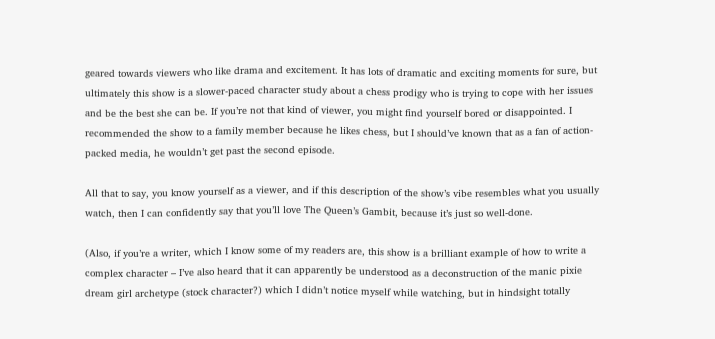geared towards viewers who like drama and excitement. It has lots of dramatic and exciting moments for sure, but ultimately this show is a slower-paced character study about a chess prodigy who is trying to cope with her issues and be the best she can be. If you’re not that kind of viewer, you might find yourself bored or disappointed. I recommended the show to a family member because he likes chess, but I should’ve known that as a fan of action-packed media, he wouldn’t get past the second episode.

All that to say, you know yourself as a viewer, and if this description of the show’s vibe resembles what you usually watch, then I can confidently say that you’ll love The Queen’s Gambit, because it’s just so well-done.

(Also, if you’re a writer, which I know some of my readers are, this show is a brilliant example of how to write a complex character – I’ve also heard that it can apparently be understood as a deconstruction of the manic pixie dream girl archetype (stock character?) which I didn’t notice myself while watching, but in hindsight totally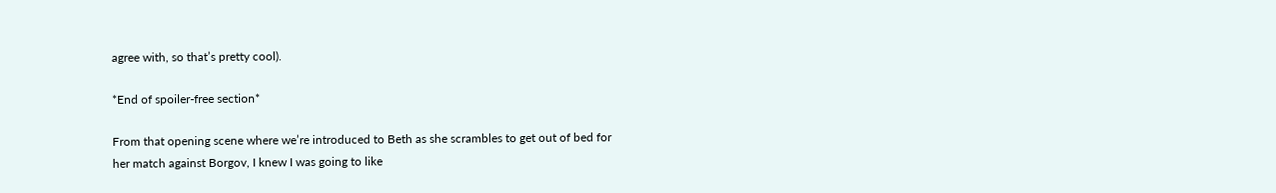agree with, so that’s pretty cool).

*End of spoiler-free section*

From that opening scene where we’re introduced to Beth as she scrambles to get out of bed for her match against Borgov, I knew I was going to like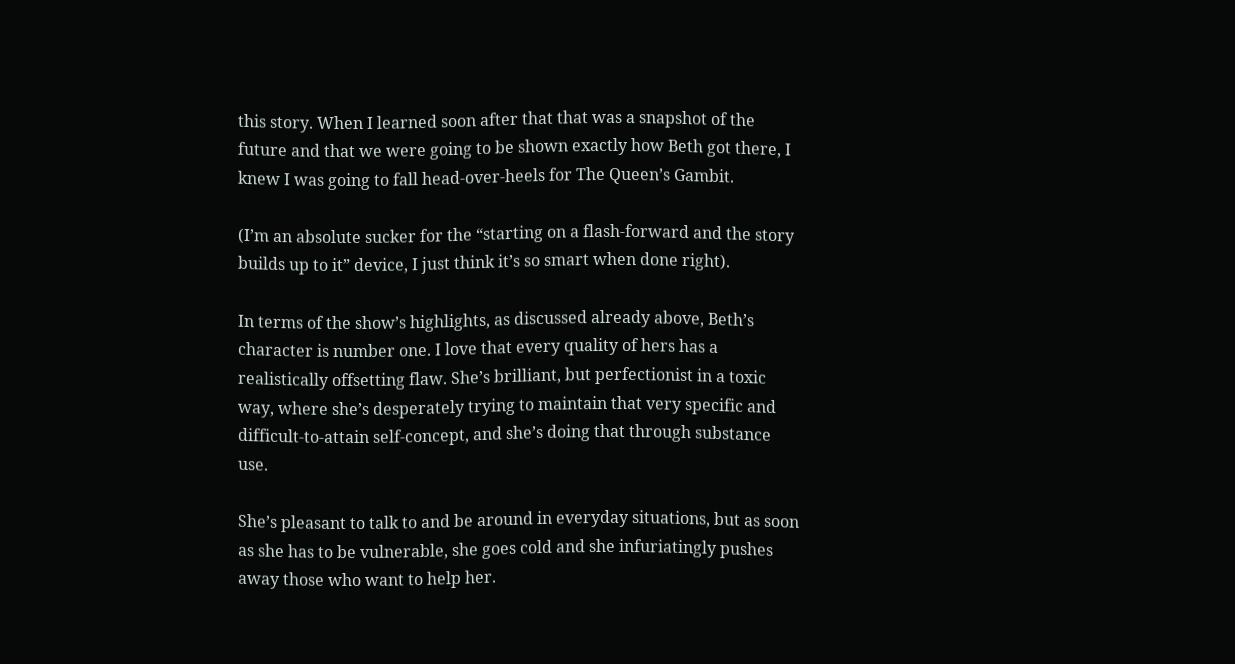this story. When I learned soon after that that was a snapshot of the future and that we were going to be shown exactly how Beth got there, I knew I was going to fall head-over-heels for The Queen’s Gambit.

(I’m an absolute sucker for the “starting on a flash-forward and the story builds up to it” device, I just think it’s so smart when done right).

In terms of the show’s highlights, as discussed already above, Beth’s character is number one. I love that every quality of hers has a realistically offsetting flaw. She’s brilliant, but perfectionist in a toxic way, where she’s desperately trying to maintain that very specific and difficult-to-attain self-concept, and she’s doing that through substance use.

She’s pleasant to talk to and be around in everyday situations, but as soon as she has to be vulnerable, she goes cold and she infuriatingly pushes away those who want to help her.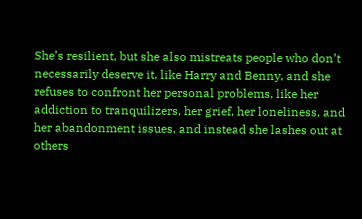She’s resilient, but she also mistreats people who don’t necessarily deserve it, like Harry and Benny, and she refuses to confront her personal problems, like her addiction to tranquilizers, her grief, her loneliness, and her abandonment issues, and instead she lashes out at others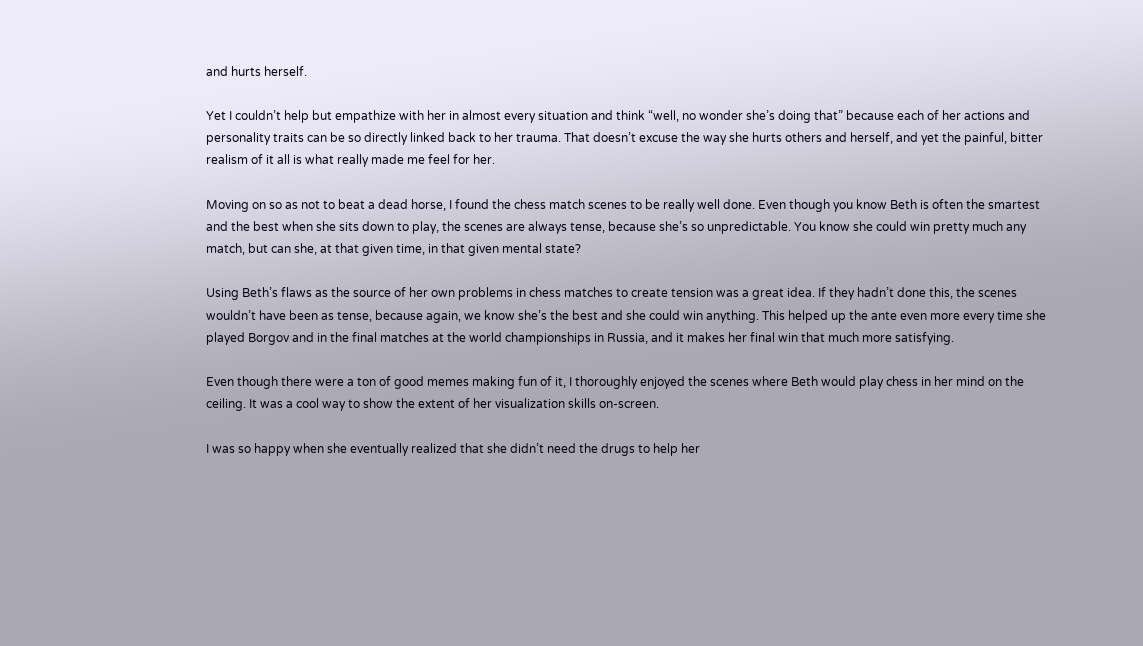and hurts herself.

Yet I couldn’t help but empathize with her in almost every situation and think “well, no wonder she’s doing that” because each of her actions and personality traits can be so directly linked back to her trauma. That doesn’t excuse the way she hurts others and herself, and yet the painful, bitter realism of it all is what really made me feel for her.

Moving on so as not to beat a dead horse, I found the chess match scenes to be really well done. Even though you know Beth is often the smartest and the best when she sits down to play, the scenes are always tense, because she’s so unpredictable. You know she could win pretty much any match, but can she, at that given time, in that given mental state?

Using Beth’s flaws as the source of her own problems in chess matches to create tension was a great idea. If they hadn’t done this, the scenes wouldn’t have been as tense, because again, we know she’s the best and she could win anything. This helped up the ante even more every time she played Borgov and in the final matches at the world championships in Russia, and it makes her final win that much more satisfying.

Even though there were a ton of good memes making fun of it, I thoroughly enjoyed the scenes where Beth would play chess in her mind on the ceiling. It was a cool way to show the extent of her visualization skills on-screen.

I was so happy when she eventually realized that she didn’t need the drugs to help her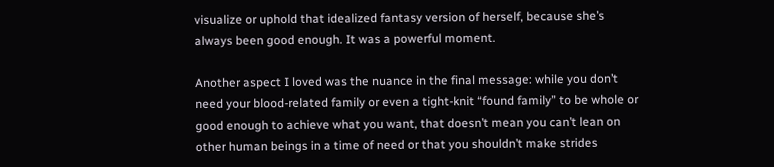visualize or uphold that idealized fantasy version of herself, because she’s always been good enough. It was a powerful moment.

Another aspect I loved was the nuance in the final message: while you don’t need your blood-related family or even a tight-knit “found family” to be whole or good enough to achieve what you want, that doesn’t mean you can’t lean on other human beings in a time of need or that you shouldn’t make strides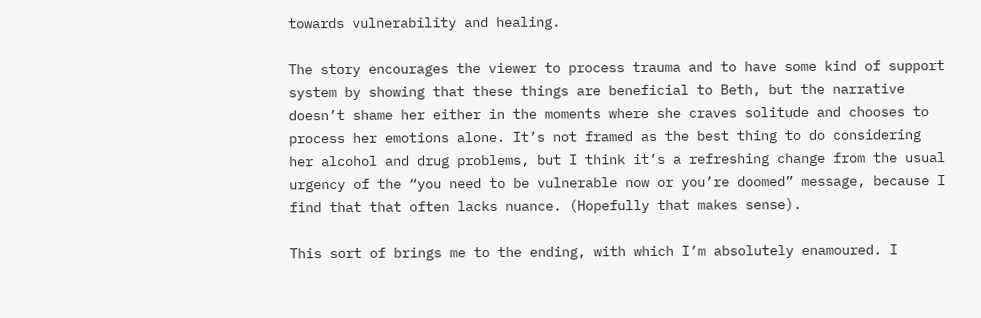towards vulnerability and healing.

The story encourages the viewer to process trauma and to have some kind of support system by showing that these things are beneficial to Beth, but the narrative doesn’t shame her either in the moments where she craves solitude and chooses to process her emotions alone. It’s not framed as the best thing to do considering her alcohol and drug problems, but I think it’s a refreshing change from the usual urgency of the “you need to be vulnerable now or you’re doomed” message, because I find that that often lacks nuance. (Hopefully that makes sense).

This sort of brings me to the ending, with which I’m absolutely enamoured. I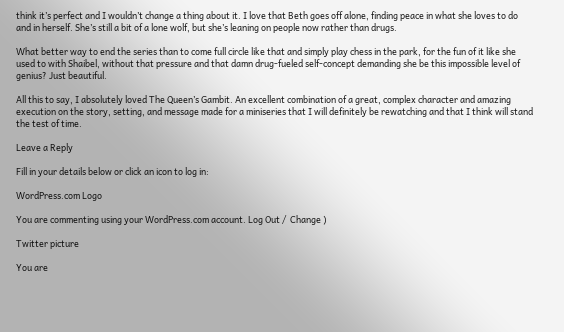think it’s perfect and I wouldn’t change a thing about it. I love that Beth goes off alone, finding peace in what she loves to do and in herself. She’s still a bit of a lone wolf, but she’s leaning on people now rather than drugs.

What better way to end the series than to come full circle like that and simply play chess in the park, for the fun of it like she used to with Shaibel, without that pressure and that damn drug-fueled self-concept demanding she be this impossible level of genius? Just beautiful.

All this to say, I absolutely loved The Queen’s Gambit. An excellent combination of a great, complex character and amazing execution on the story, setting, and message made for a miniseries that I will definitely be rewatching and that I think will stand the test of time.

Leave a Reply

Fill in your details below or click an icon to log in:

WordPress.com Logo

You are commenting using your WordPress.com account. Log Out /  Change )

Twitter picture

You are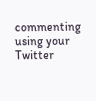commenting using your Twitter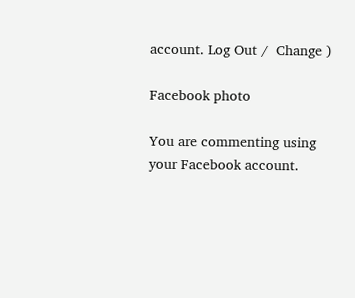account. Log Out /  Change )

Facebook photo

You are commenting using your Facebook account.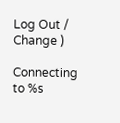Log Out /  Change )

Connecting to %s